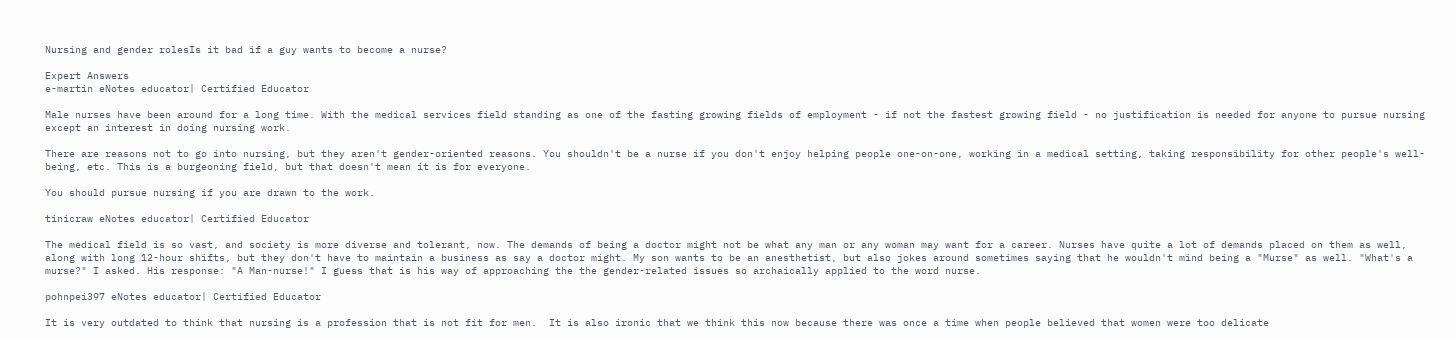Nursing and gender rolesIs it bad if a guy wants to become a nurse?

Expert Answers
e-martin eNotes educator| Certified Educator

Male nurses have been around for a long time. With the medical services field standing as one of the fasting growing fields of employment - if not the fastest growing field - no justification is needed for anyone to pursue nursing except an interest in doing nursing work.

There are reasons not to go into nursing, but they aren't gender-oriented reasons. You shouldn't be a nurse if you don't enjoy helping people one-on-one, working in a medical setting, taking responsibility for other people's well-being, etc. This is a burgeoning field, but that doesn't mean it is for everyone.

You should pursue nursing if you are drawn to the work.

tinicraw eNotes educator| Certified Educator

The medical field is so vast, and society is more diverse and tolerant, now. The demands of being a doctor might not be what any man or any woman may want for a career. Nurses have quite a lot of demands placed on them as well, along with long 12-hour shifts, but they don't have to maintain a business as say a doctor might. My son wants to be an anesthetist, but also jokes around sometimes saying that he wouldn't mind being a "Murse" as well. "What's a murse?" I asked. His response: "A Man-nurse!" I guess that is his way of approaching the the gender-related issues so archaically applied to the word nurse.

pohnpei397 eNotes educator| Certified Educator

It is very outdated to think that nursing is a profession that is not fit for men.  It is also ironic that we think this now because there was once a time when people believed that women were too delicate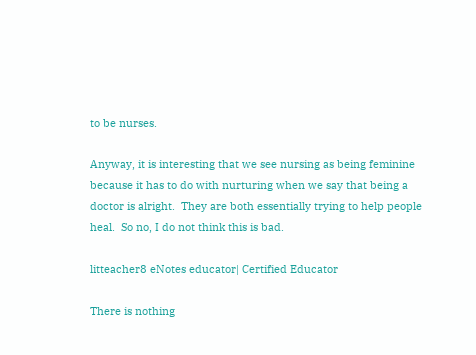to be nurses.

Anyway, it is interesting that we see nursing as being feminine because it has to do with nurturing when we say that being a doctor is alright.  They are both essentially trying to help people heal.  So no, I do not think this is bad.

litteacher8 eNotes educator| Certified Educator

There is nothing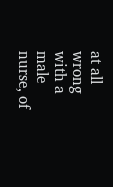at all wrong with a male nurse, of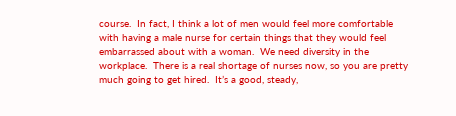course.  In fact, I think a lot of men would feel more comfortable with having a male nurse for certain things that they would feel embarrassed about with a woman.  We need diversity in the workplace.  There is a real shortage of nurses now, so you are pretty much going to get hired.  It’s a good, steady,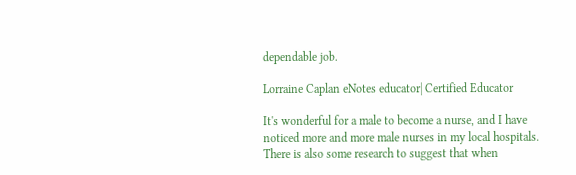dependable job.

Lorraine Caplan eNotes educator| Certified Educator

It's wonderful for a male to become a nurse, and I have noticed more and more male nurses in my local hospitals.  There is also some research to suggest that when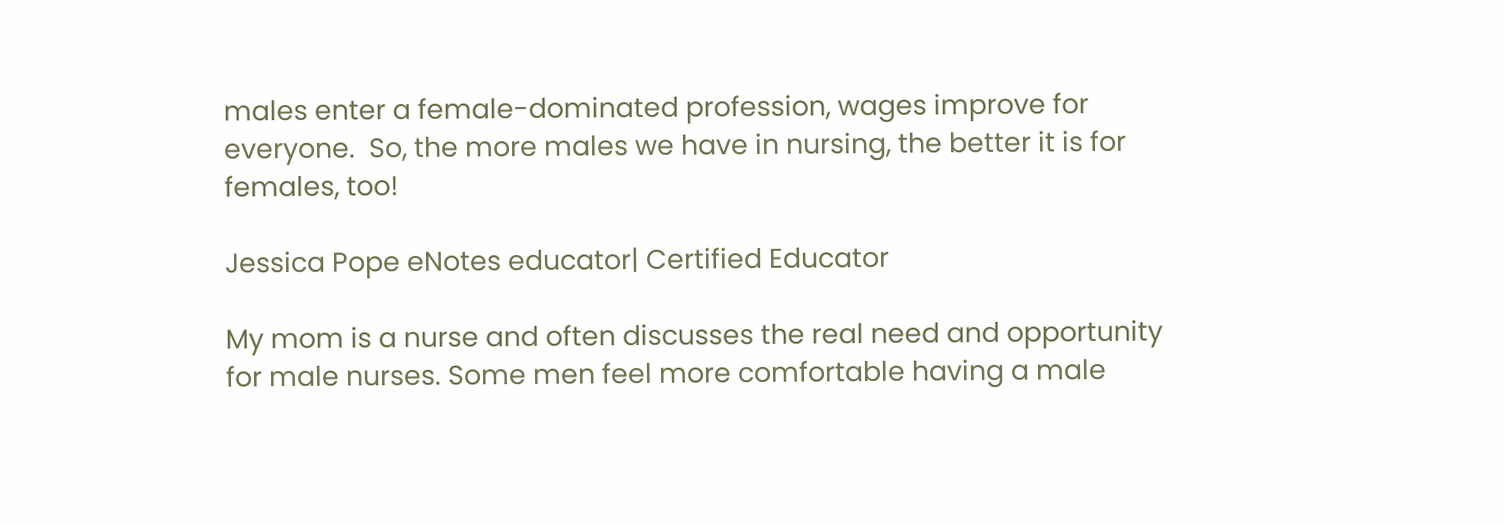males enter a female-dominated profession, wages improve for everyone.  So, the more males we have in nursing, the better it is for females, too!

Jessica Pope eNotes educator| Certified Educator

My mom is a nurse and often discusses the real need and opportunity for male nurses. Some men feel more comfortable having a male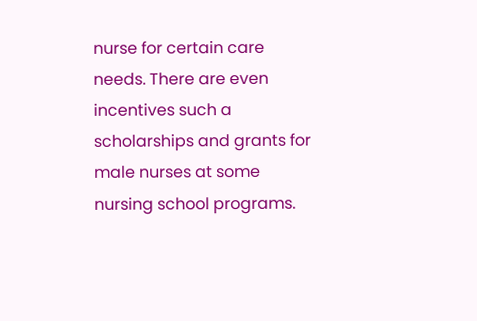nurse for certain care needs. There are even incentives such a scholarships and grants for male nurses at some nursing school programs.